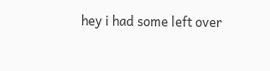hey i had some left over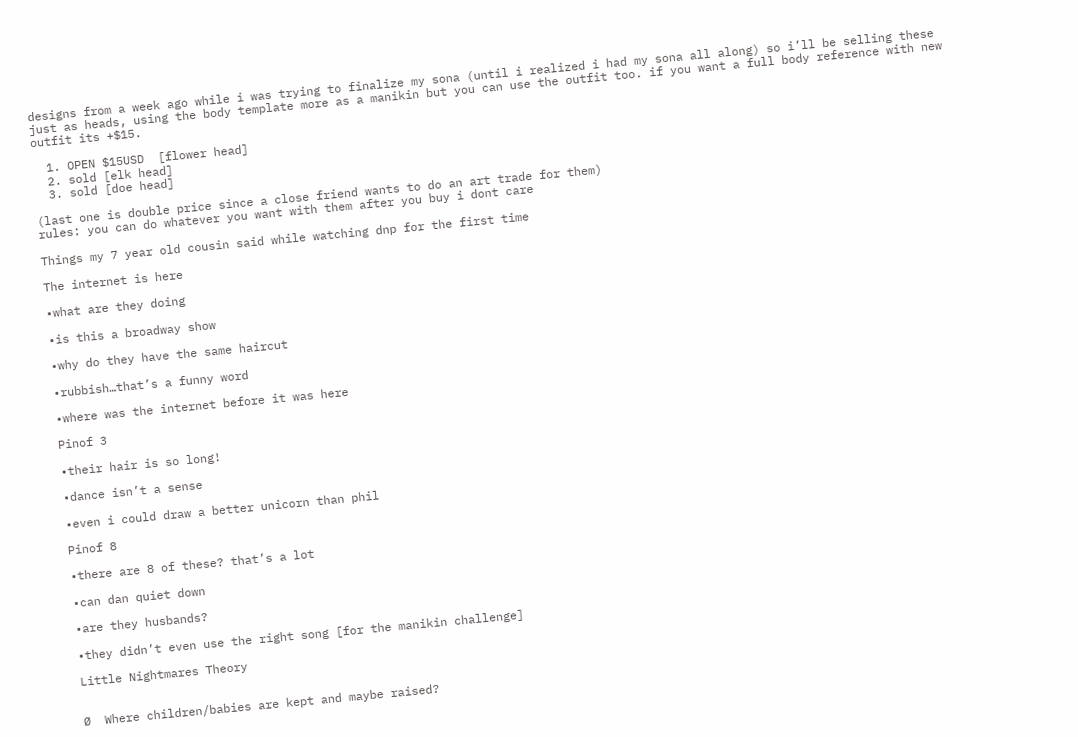designs from a week ago while i was trying to finalize my sona (until i realized i had my sona all along) so i’ll be selling these just as heads, using the body template more as a manikin but you can use the outfit too. if you want a full body reference with new outfit its +$15.

  1. OPEN $15USD  [flower head]
  2. sold [elk head]
  3. sold [doe head]

(last one is double price since a close friend wants to do an art trade for them)
rules: you can do whatever you want with them after you buy i dont care

Things my 7 year old cousin said while watching dnp for the first time

The internet is here

•what are they doing

•is this a broadway show

•why do they have the same haircut

•rubbish…that’s a funny word

•where was the internet before it was here

Pinof 3

•their hair is so long!

•dance isn’t a sense

•even i could draw a better unicorn than phil

Pinof 8

•there are 8 of these? that’s a lot

•can dan quiet down

•are they husbands?

•they didn’t even use the right song [for the manikin challenge]

Little Nightmares Theory


Ø  Where children/babies are kept and maybe raised?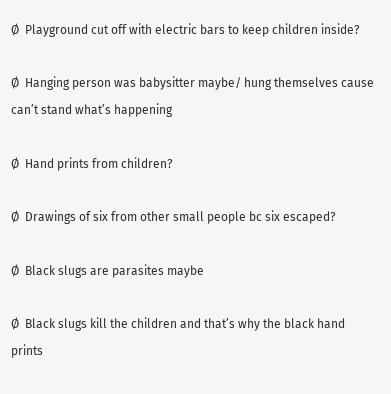Ø  Playground cut off with electric bars to keep children inside?

Ø  Hanging person was babysitter maybe/ hung themselves cause can’t stand what’s happening

Ø  Hand prints from children?

Ø  Drawings of six from other small people bc six escaped?

Ø  Black slugs are parasites maybe

Ø  Black slugs kill the children and that’s why the black hand prints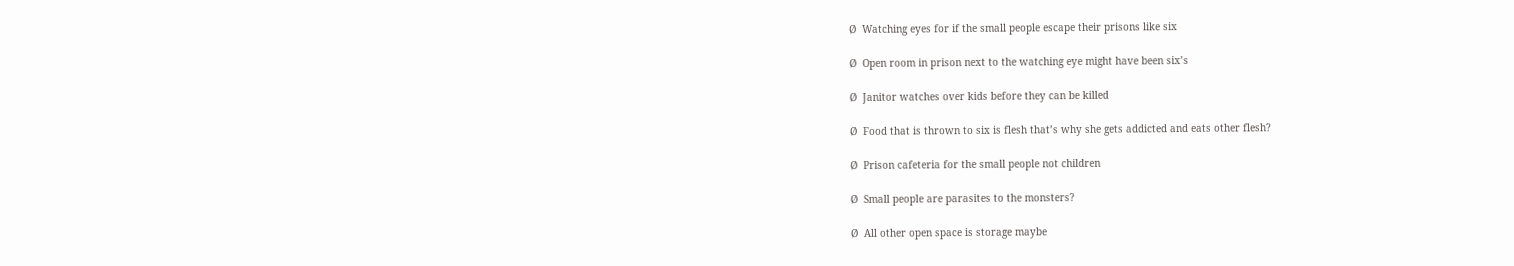Ø  Watching eyes for if the small people escape their prisons like six

Ø  Open room in prison next to the watching eye might have been six’s

Ø  Janitor watches over kids before they can be killed

Ø  Food that is thrown to six is flesh that’s why she gets addicted and eats other flesh?

Ø  Prison cafeteria for the small people not children

Ø  Small people are parasites to the monsters?

Ø  All other open space is storage maybe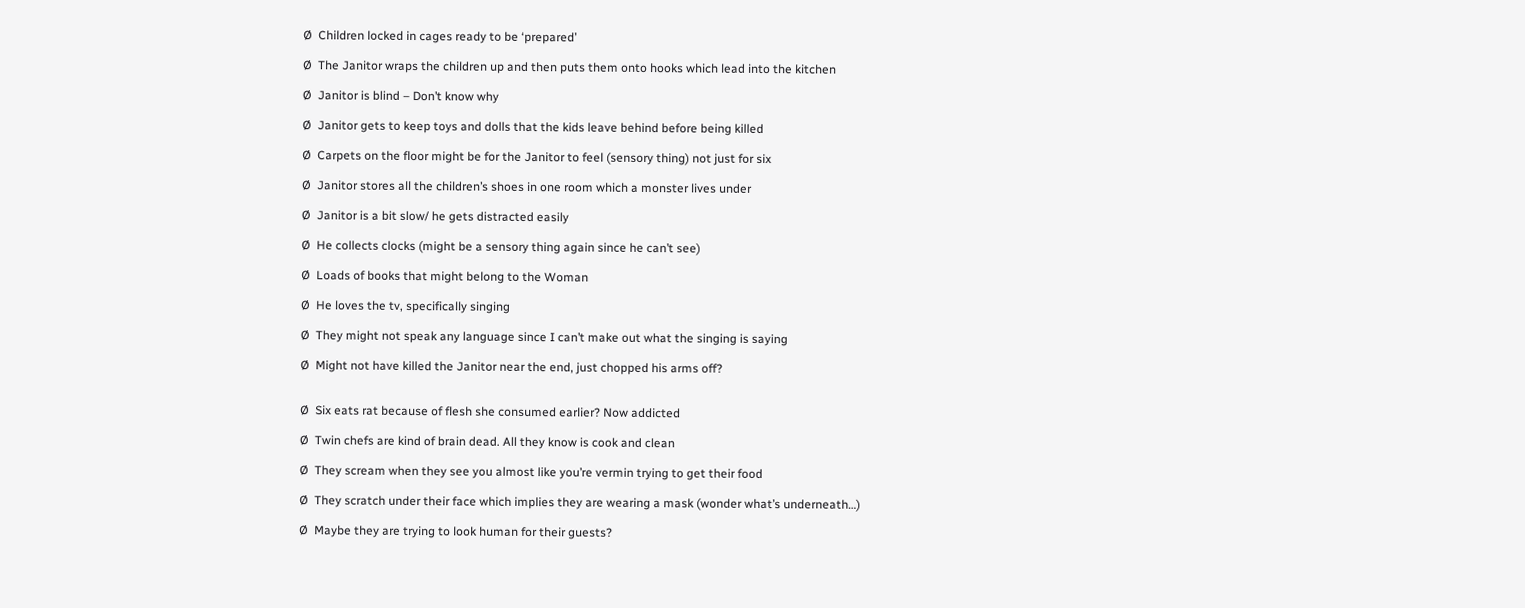Ø  Children locked in cages ready to be ‘prepared’

Ø  The Janitor wraps the children up and then puts them onto hooks which lead into the kitchen

Ø  Janitor is blind – Don’t know why

Ø  Janitor gets to keep toys and dolls that the kids leave behind before being killed

Ø  Carpets on the floor might be for the Janitor to feel (sensory thing) not just for six

Ø  Janitor stores all the children’s shoes in one room which a monster lives under

Ø  Janitor is a bit slow/ he gets distracted easily

Ø  He collects clocks (might be a sensory thing again since he can’t see)

Ø  Loads of books that might belong to the Woman

Ø  He loves the tv, specifically singing

Ø  They might not speak any language since I can’t make out what the singing is saying

Ø  Might not have killed the Janitor near the end, just chopped his arms off?


Ø  Six eats rat because of flesh she consumed earlier? Now addicted

Ø  Twin chefs are kind of brain dead. All they know is cook and clean

Ø  They scream when they see you almost like you’re vermin trying to get their food

Ø  They scratch under their face which implies they are wearing a mask (wonder what’s underneath…)

Ø  Maybe they are trying to look human for their guests?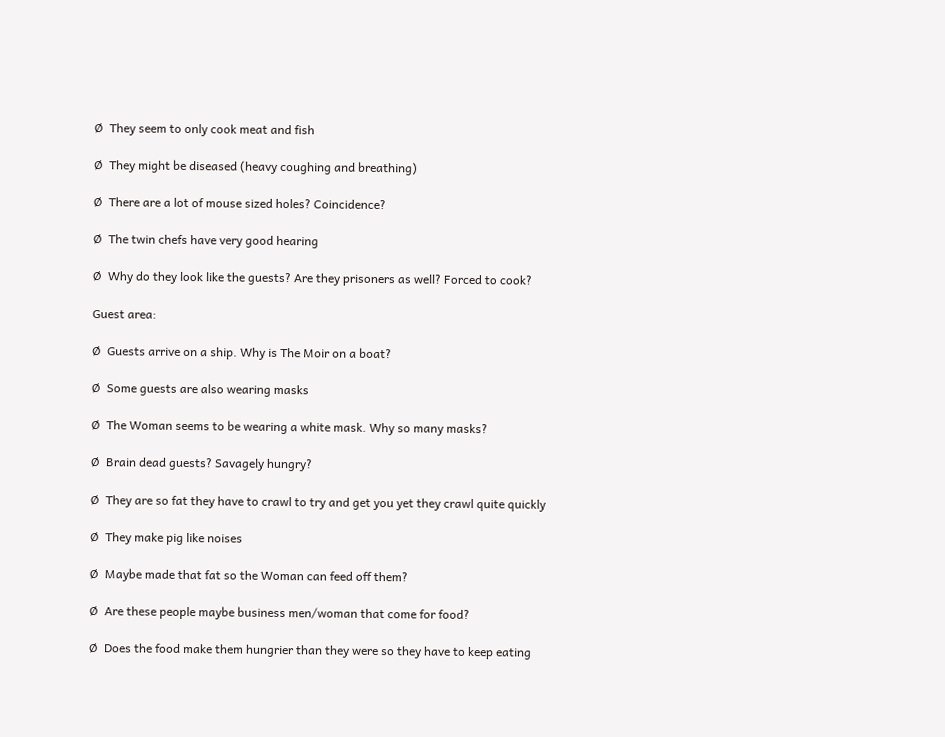Ø  They seem to only cook meat and fish

Ø  They might be diseased (heavy coughing and breathing)

Ø  There are a lot of mouse sized holes? Coincidence?

Ø  The twin chefs have very good hearing

Ø  Why do they look like the guests? Are they prisoners as well? Forced to cook?

Guest area:

Ø  Guests arrive on a ship. Why is The Moir on a boat?

Ø  Some guests are also wearing masks

Ø  The Woman seems to be wearing a white mask. Why so many masks?

Ø  Brain dead guests? Savagely hungry?

Ø  They are so fat they have to crawl to try and get you yet they crawl quite quickly

Ø  They make pig like noises

Ø  Maybe made that fat so the Woman can feed off them?

Ø  Are these people maybe business men/woman that come for food?

Ø  Does the food make them hungrier than they were so they have to keep eating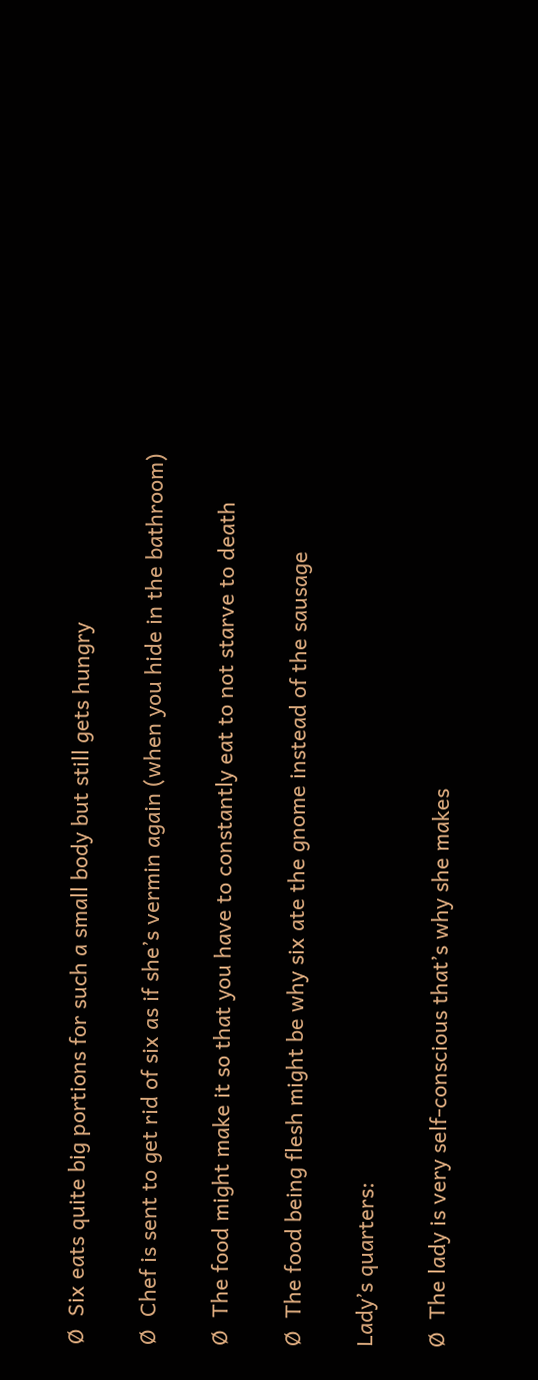Ø  Six eats quite big portions for such a small body but still gets hungry

Ø  Chef is sent to get rid of six as if she’s vermin again (when you hide in the bathroom)

Ø  The food might make it so that you have to constantly eat to not starve to death

Ø  The food being flesh might be why six ate the gnome instead of the sausage

Lady’s quarters:

Ø  The lady is very self-conscious that’s why she makes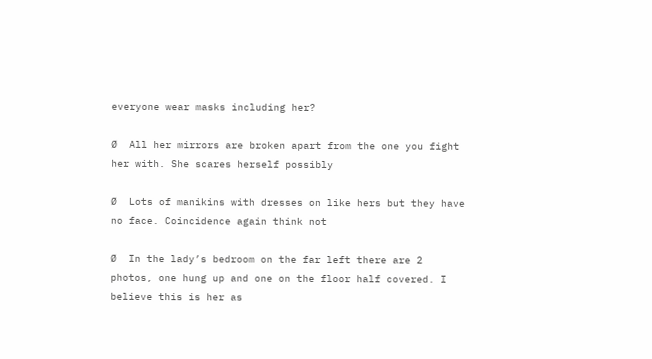everyone wear masks including her?

Ø  All her mirrors are broken apart from the one you fight her with. She scares herself possibly

Ø  Lots of manikins with dresses on like hers but they have no face. Coincidence again think not

Ø  In the lady’s bedroom on the far left there are 2 photos, one hung up and one on the floor half covered. I believe this is her as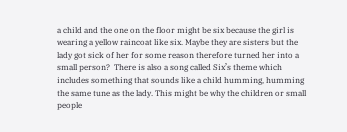a child and the one on the floor might be six because the girl is wearing a yellow raincoat like six. Maybe they are sisters but the lady got sick of her for some reason therefore turned her into a small person?  There is also a song called Six’s theme which includes something that sounds like a child humming, humming the same tune as the lady. This might be why the children or small people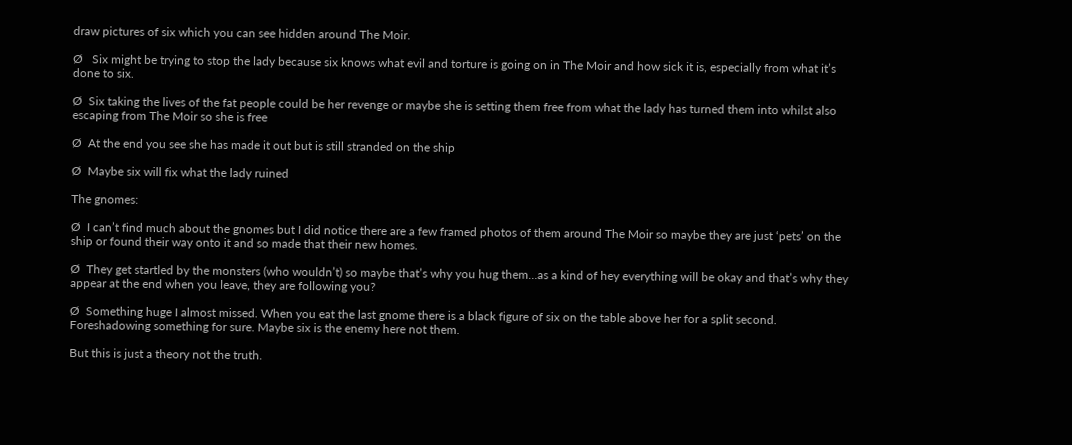draw pictures of six which you can see hidden around The Moir.

Ø   Six might be trying to stop the lady because six knows what evil and torture is going on in The Moir and how sick it is, especially from what it’s done to six.

Ø  Six taking the lives of the fat people could be her revenge or maybe she is setting them free from what the lady has turned them into whilst also escaping from The Moir so she is free

Ø  At the end you see she has made it out but is still stranded on the ship

Ø  Maybe six will fix what the lady ruined

The gnomes:

Ø  I can’t find much about the gnomes but I did notice there are a few framed photos of them around The Moir so maybe they are just ‘pets’ on the ship or found their way onto it and so made that their new homes.

Ø  They get startled by the monsters (who wouldn’t) so maybe that’s why you hug them…as a kind of hey everything will be okay and that’s why they appear at the end when you leave, they are following you?

Ø  Something huge I almost missed. When you eat the last gnome there is a black figure of six on the table above her for a split second. Foreshadowing something for sure. Maybe six is the enemy here not them.

But this is just a theory not the truth.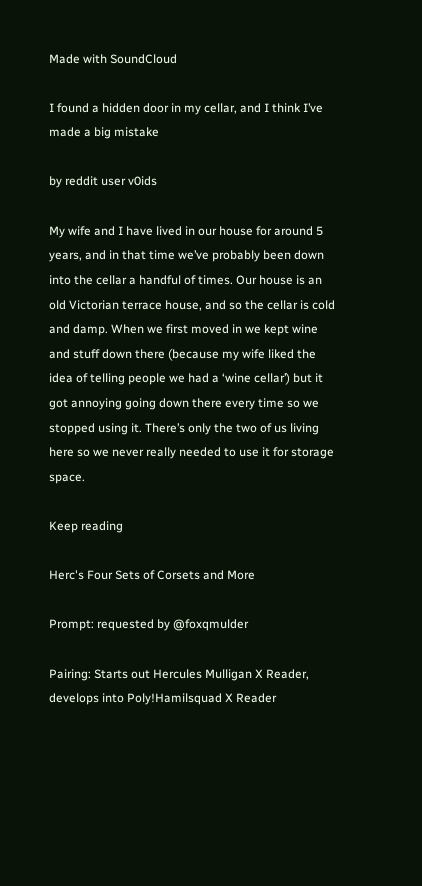Made with SoundCloud

I found a hidden door in my cellar, and I think I’ve made a big mistake

by reddit user v0ids

My wife and I have lived in our house for around 5 years, and in that time we’ve probably been down into the cellar a handful of times. Our house is an old Victorian terrace house, and so the cellar is cold and damp. When we first moved in we kept wine and stuff down there (because my wife liked the idea of telling people we had a ‘wine cellar’) but it got annoying going down there every time so we stopped using it. There’s only the two of us living here so we never really needed to use it for storage space.

Keep reading

Herc's Four Sets of Corsets and More

Prompt: requested by @foxqmulder

Pairing: Starts out Hercules Mulligan X Reader, develops into Poly!Hamilsquad X Reader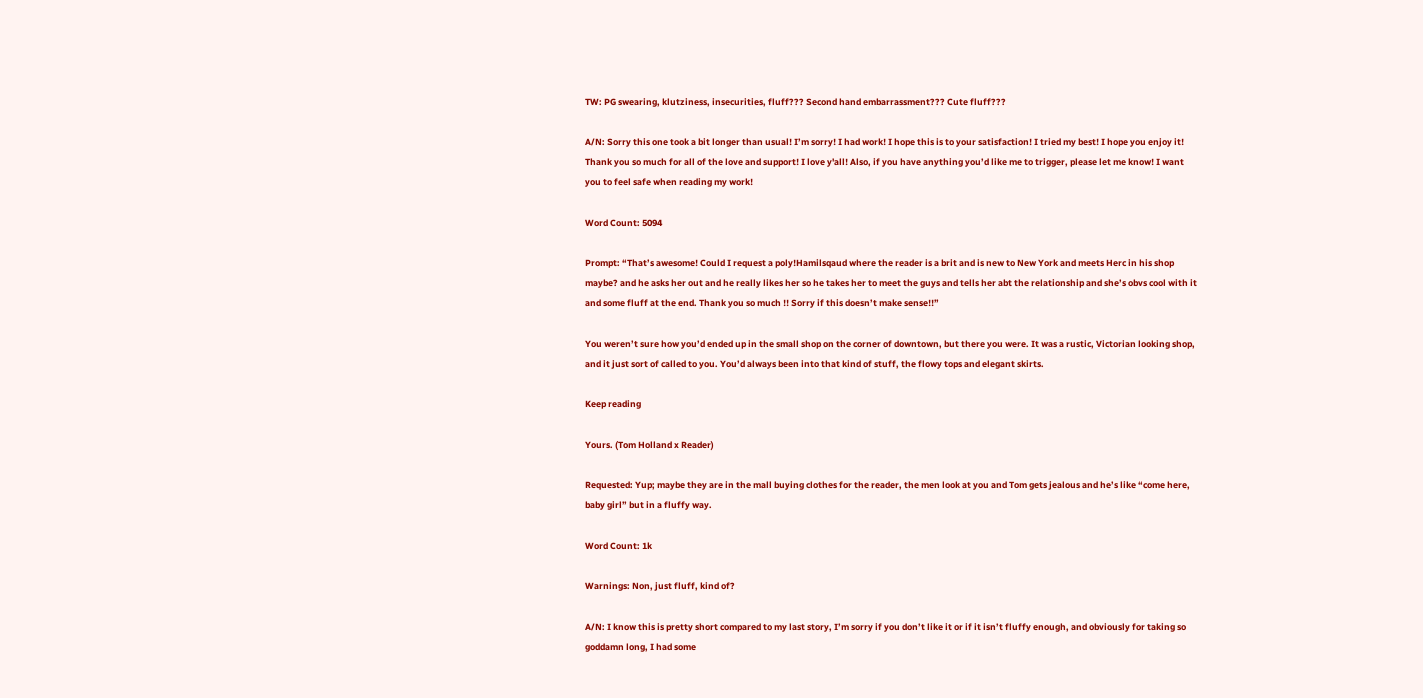TW: PG swearing, klutziness, insecurities, fluff??? Second hand embarrassment??? Cute fluff???

A/N: Sorry this one took a bit longer than usual! I’m sorry! I had work! I hope this is to your satisfaction! I tried my best! I hope you enjoy it! Thank you so much for all of the love and support! I love y'all! Also, if you have anything you’d like me to trigger, please let me know! I want you to feel safe when reading my work!

Word Count: 5094

Prompt: “That’s awesome! Could I request a poly!Hamilsqaud where the reader is a brit and is new to New York and meets Herc in his shop maybe? and he asks her out and he really likes her so he takes her to meet the guys and tells her abt the relationship and she’s obvs cool with it and some fluff at the end. Thank you so much !! Sorry if this doesn’t make sense!!”

You weren’t sure how you’d ended up in the small shop on the corner of downtown, but there you were. It was a rustic, Victorian looking shop, and it just sort of called to you. You’d always been into that kind of stuff, the flowy tops and elegant skirts.

Keep reading

Yours. (Tom Holland x Reader)

Requested: Yup; maybe they are in the mall buying clothes for the reader, the men look at you and Tom gets jealous and he’s like “come here, baby girl” but in a fluffy way.

Word Count: 1k

Warnings: Non, just fluff, kind of?

A/N: I know this is pretty short compared to my last story, I’m sorry if you don’t like it or if it isn’t fluffy enough, and obviously for taking so goddamn long, I had some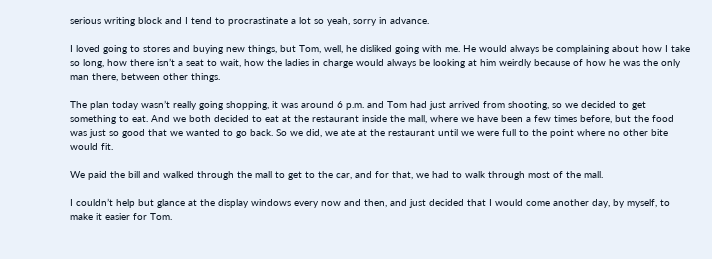serious writing block and I tend to procrastinate a lot so yeah, sorry in advance.

I loved going to stores and buying new things, but Tom, well, he disliked going with me. He would always be complaining about how I take so long, how there isn’t a seat to wait, how the ladies in charge would always be looking at him weirdly because of how he was the only man there, between other things.

The plan today wasn’t really going shopping, it was around 6 p.m. and Tom had just arrived from shooting, so we decided to get something to eat. And we both decided to eat at the restaurant inside the mall, where we have been a few times before, but the food was just so good that we wanted to go back. So we did, we ate at the restaurant until we were full to the point where no other bite would fit.

We paid the bill and walked through the mall to get to the car, and for that, we had to walk through most of the mall.

I couldn’t help but glance at the display windows every now and then, and just decided that I would come another day, by myself, to make it easier for Tom.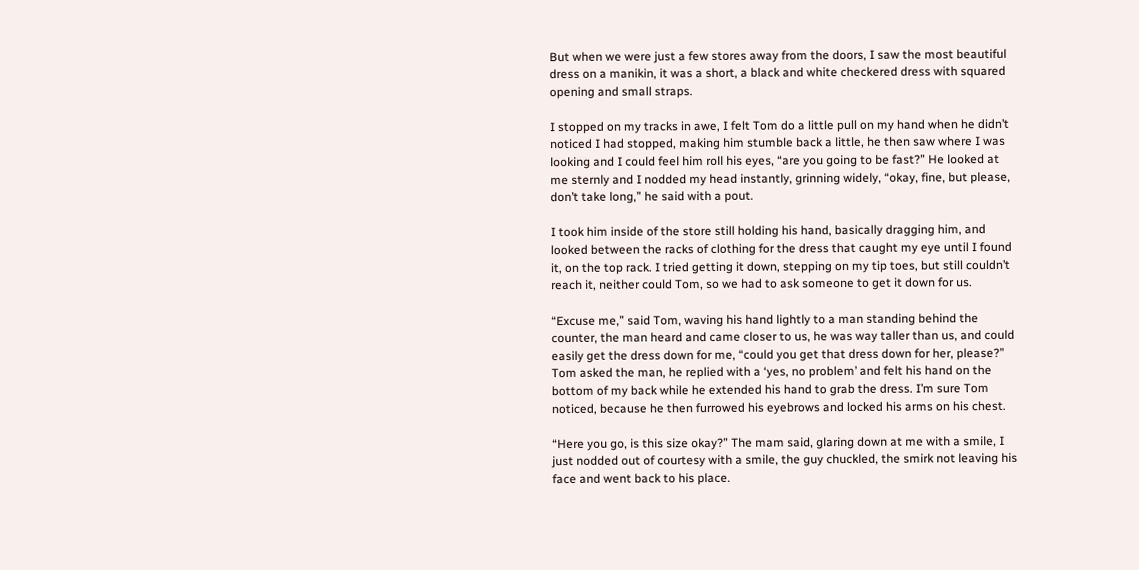But when we were just a few stores away from the doors, I saw the most beautiful dress on a manikin, it was a short, a black and white checkered dress with squared opening and small straps.

I stopped on my tracks in awe, I felt Tom do a little pull on my hand when he didn’t noticed I had stopped, making him stumble back a little, he then saw where I was looking and I could feel him roll his eyes, “are you going to be fast?” He looked at me sternly and I nodded my head instantly, grinning widely, “okay, fine, but please, don’t take long,” he said with a pout.

I took him inside of the store still holding his hand, basically dragging him, and looked between the racks of clothing for the dress that caught my eye until I found it, on the top rack. I tried getting it down, stepping on my tip toes, but still couldn’t reach it, neither could Tom, so we had to ask someone to get it down for us.

“Excuse me,” said Tom, waving his hand lightly to a man standing behind the counter, the man heard and came closer to us, he was way taller than us, and could easily get the dress down for me, “could you get that dress down for her, please?” Tom asked the man, he replied with a ‘yes, no problem’ and felt his hand on the bottom of my back while he extended his hand to grab the dress. I’m sure Tom noticed, because he then furrowed his eyebrows and locked his arms on his chest.

“Here you go, is this size okay?” The mam said, glaring down at me with a smile, I just nodded out of courtesy with a smile, the guy chuckled, the smirk not leaving his face and went back to his place.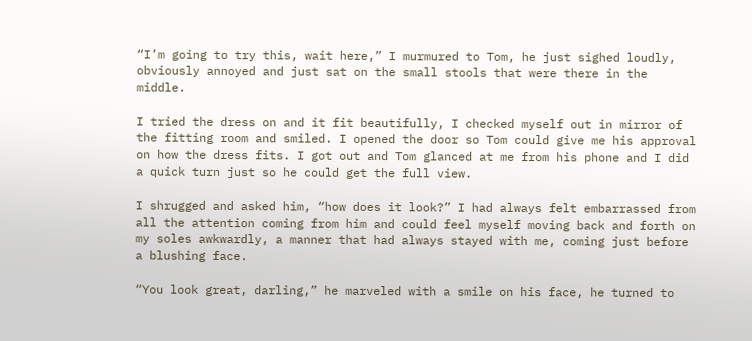“I’m going to try this, wait here,” I murmured to Tom, he just sighed loudly, obviously annoyed and just sat on the small stools that were there in the middle.

I tried the dress on and it fit beautifully, I checked myself out in mirror of the fitting room and smiled. I opened the door so Tom could give me his approval on how the dress fits. I got out and Tom glanced at me from his phone and I did a quick turn just so he could get the full view.

I shrugged and asked him, “how does it look?” I had always felt embarrassed from all the attention coming from him and could feel myself moving back and forth on my soles awkwardly, a manner that had always stayed with me, coming just before a blushing face.

“You look great, darling,” he marveled with a smile on his face, he turned to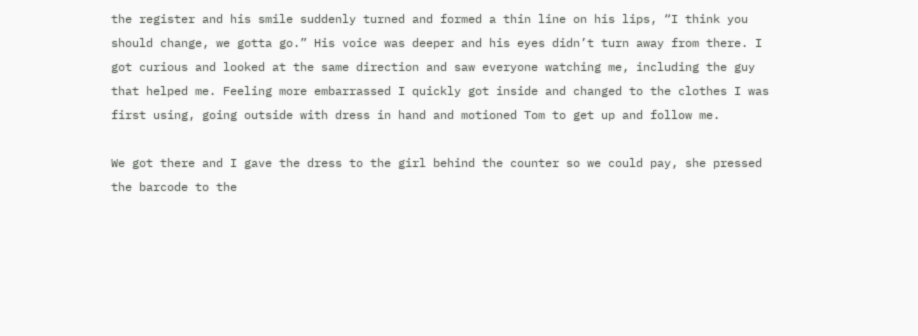the register and his smile suddenly turned and formed a thin line on his lips, “I think you should change, we gotta go.” His voice was deeper and his eyes didn’t turn away from there. I got curious and looked at the same direction and saw everyone watching me, including the guy that helped me. Feeling more embarrassed I quickly got inside and changed to the clothes I was first using, going outside with dress in hand and motioned Tom to get up and follow me.

We got there and I gave the dress to the girl behind the counter so we could pay, she pressed the barcode to the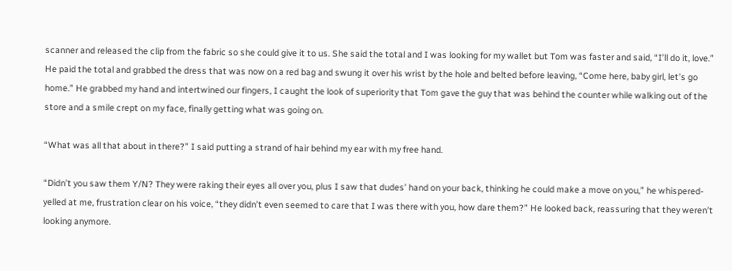scanner and released the clip from the fabric so she could give it to us. She said the total and I was looking for my wallet but Tom was faster and said, “I’ll do it, love.” He paid the total and grabbed the dress that was now on a red bag and swung it over his wrist by the hole and belted before leaving, “Come here, baby girl, let’s go home.” He grabbed my hand and intertwined our fingers, I caught the look of superiority that Tom gave the guy that was behind the counter while walking out of the store and a smile crept on my face, finally getting what was going on.

“What was all that about in there?” I said putting a strand of hair behind my ear with my free hand.

“Didn’t you saw them Y/N? They were raking their eyes all over you, plus I saw that dudes’ hand on your back, thinking he could make a move on you,” he whispered-yelled at me, frustration clear on his voice, “they didn’t even seemed to care that I was there with you, how dare them?” He looked back, reassuring that they weren’t looking anymore.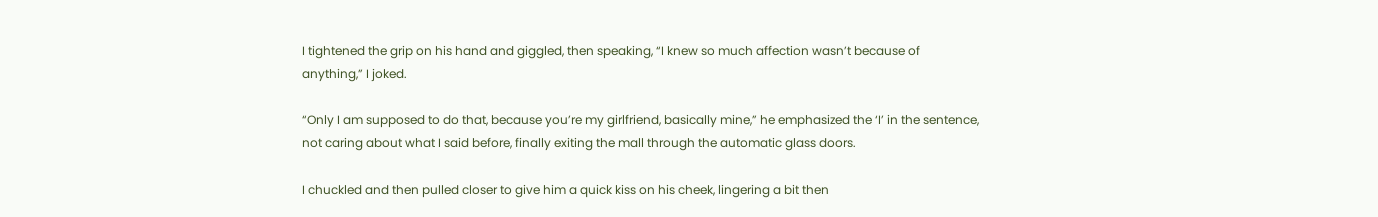I tightened the grip on his hand and giggled, then speaking, “I knew so much affection wasn’t because of anything,” I joked.

“Only I am supposed to do that, because you’re my girlfriend, basically mine,” he emphasized the ‘I’ in the sentence, not caring about what I said before, finally exiting the mall through the automatic glass doors.

I chuckled and then pulled closer to give him a quick kiss on his cheek, lingering a bit then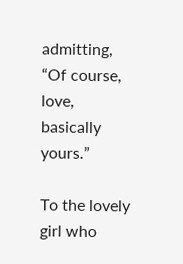admitting, “Of course, love, basically yours.”

To the lovely girl who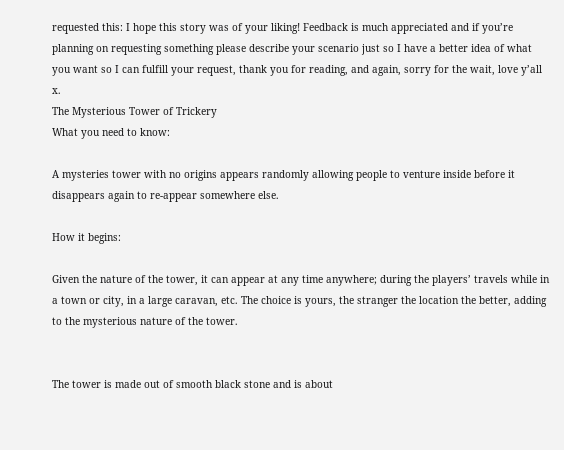requested this: I hope this story was of your liking! Feedback is much appreciated and if you’re planning on requesting something please describe your scenario just so I have a better idea of what you want so I can fulfill your request, thank you for reading, and again, sorry for the wait, love y’all x.
The Mysterious Tower of Trickery
What you need to know:

A mysteries tower with no origins appears randomly allowing people to venture inside before it disappears again to re-appear somewhere else.

How it begins:

Given the nature of the tower, it can appear at any time anywhere; during the players’ travels while in a town or city, in a large caravan, etc. The choice is yours, the stranger the location the better, adding to the mysterious nature of the tower.


The tower is made out of smooth black stone and is about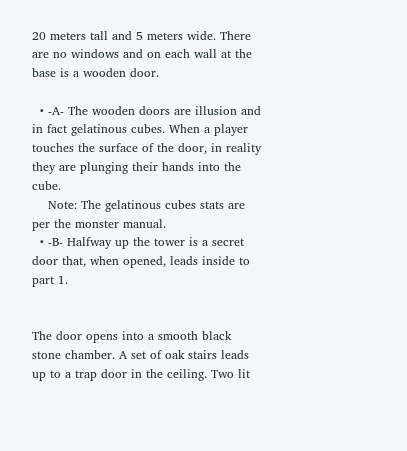20 meters tall and 5 meters wide. There are no windows and on each wall at the base is a wooden door.

  • -A- The wooden doors are illusion and in fact gelatinous cubes. When a player touches the surface of the door, in reality they are plunging their hands into the cube.
    Note: The gelatinous cubes stats are per the monster manual.
  • -B- Halfway up the tower is a secret door that, when opened, leads inside to part 1.


The door opens into a smooth black stone chamber. A set of oak stairs leads up to a trap door in the ceiling. Two lit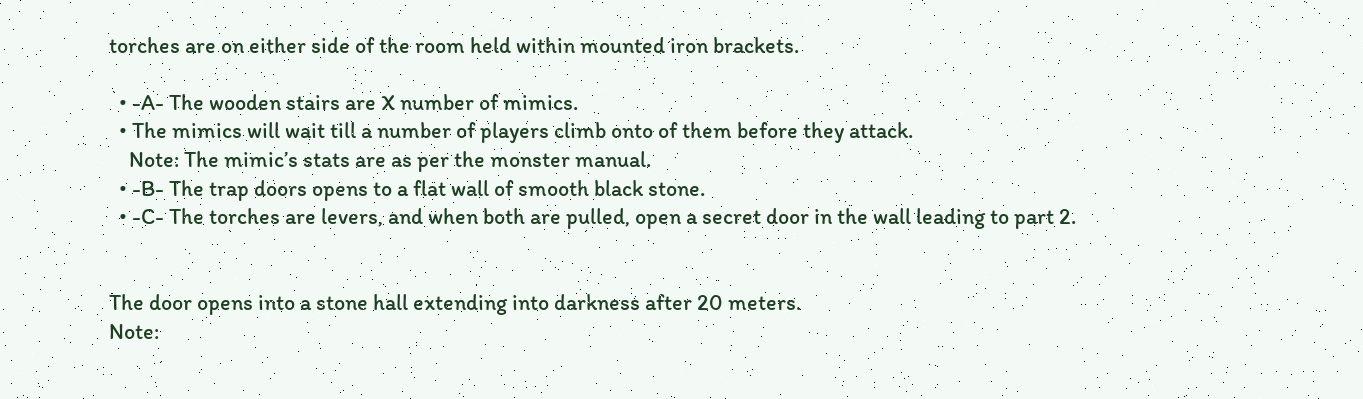torches are on either side of the room held within mounted iron brackets.

  • -A- The wooden stairs are X number of mimics.
  • The mimics will wait till a number of players climb onto of them before they attack.
    Note: The mimic’s stats are as per the monster manual.
  • -B- The trap doors opens to a flat wall of smooth black stone.
  • -C- The torches are levers, and when both are pulled, open a secret door in the wall leading to part 2.


The door opens into a stone hall extending into darkness after 20 meters.
Note: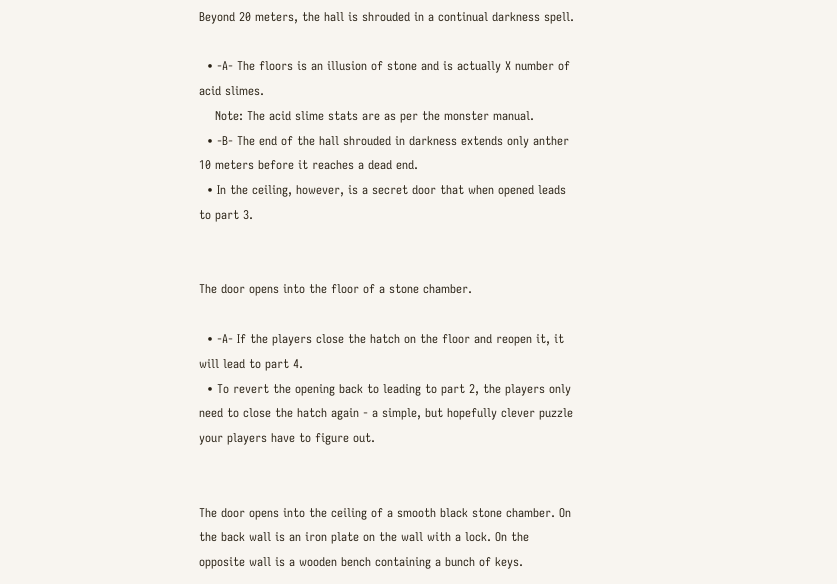Beyond 20 meters, the hall is shrouded in a continual darkness spell.

  • -A- The floors is an illusion of stone and is actually X number of acid slimes.
    Note: The acid slime stats are as per the monster manual.
  • -B- The end of the hall shrouded in darkness extends only anther 10 meters before it reaches a dead end.
  • In the ceiling, however, is a secret door that when opened leads to part 3.


The door opens into the floor of a stone chamber.

  • -A- If the players close the hatch on the floor and reopen it, it will lead to part 4.
  • To revert the opening back to leading to part 2, the players only need to close the hatch again - a simple, but hopefully clever puzzle your players have to figure out.


The door opens into the ceiling of a smooth black stone chamber. On the back wall is an iron plate on the wall with a lock. On the opposite wall is a wooden bench containing a bunch of keys.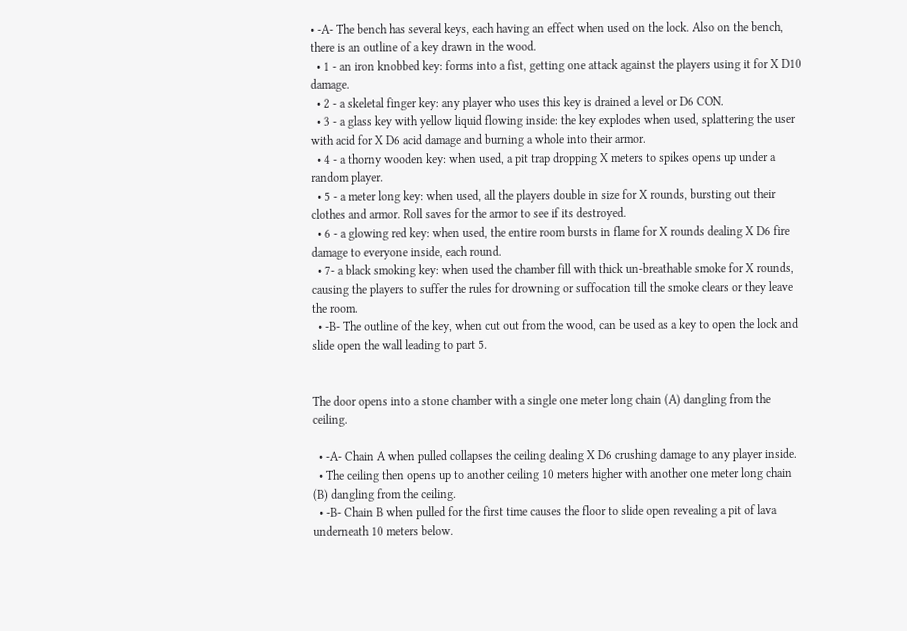• -A- The bench has several keys, each having an effect when used on the lock. Also on the bench, there is an outline of a key drawn in the wood.
  • 1 - an iron knobbed key: forms into a fist, getting one attack against the players using it for X D10 damage.
  • 2 - a skeletal finger key: any player who uses this key is drained a level or D6 CON.
  • 3 - a glass key with yellow liquid flowing inside: the key explodes when used, splattering the user with acid for X D6 acid damage and burning a whole into their armor.
  • 4 - a thorny wooden key: when used, a pit trap dropping X meters to spikes opens up under a random player.
  • 5 - a meter long key: when used, all the players double in size for X rounds, bursting out their clothes and armor. Roll saves for the armor to see if its destroyed.
  • 6 - a glowing red key: when used, the entire room bursts in flame for X rounds dealing X D6 fire damage to everyone inside, each round.
  • 7- a black smoking key: when used the chamber fill with thick un-breathable smoke for X rounds, causing the players to suffer the rules for drowning or suffocation till the smoke clears or they leave the room.
  • -B- The outline of the key, when cut out from the wood, can be used as a key to open the lock and slide open the wall leading to part 5.


The door opens into a stone chamber with a single one meter long chain (A) dangling from the ceiling.

  • -A- Chain A when pulled collapses the ceiling dealing X D6 crushing damage to any player inside.
  • The ceiling then opens up to another ceiling 10 meters higher with another one meter long chain (B) dangling from the ceiling.
  • -B- Chain B when pulled for the first time causes the floor to slide open revealing a pit of lava underneath 10 meters below.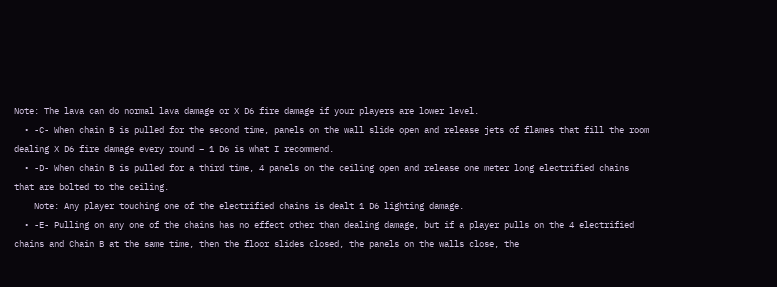Note: The lava can do normal lava damage or X D6 fire damage if your players are lower level.
  • -C- When chain B is pulled for the second time, panels on the wall slide open and release jets of flames that fill the room dealing X D6 fire damage every round – 1 D6 is what I recommend.
  • -D- When chain B is pulled for a third time, 4 panels on the ceiling open and release one meter long electrified chains that are bolted to the ceiling.
    Note: Any player touching one of the electrified chains is dealt 1 D6 lighting damage.
  • -E- Pulling on any one of the chains has no effect other than dealing damage, but if a player pulls on the 4 electrified chains and Chain B at the same time, then the floor slides closed, the panels on the walls close, the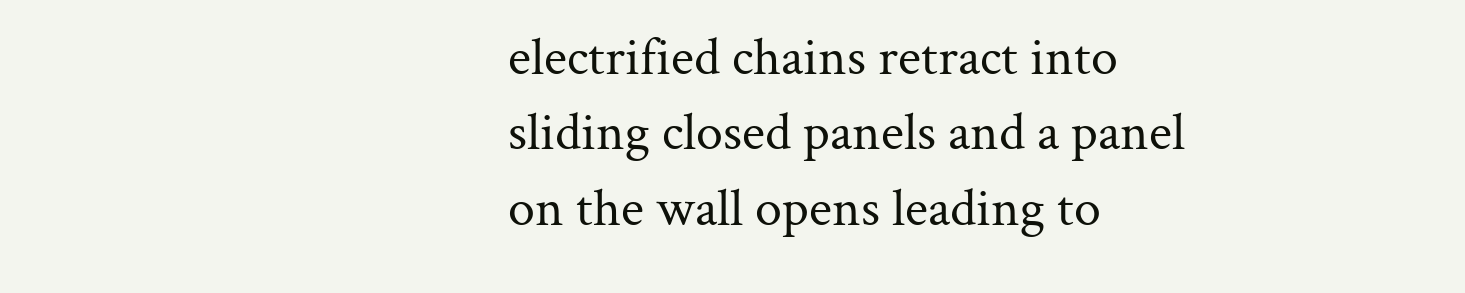electrified chains retract into sliding closed panels and a panel on the wall opens leading to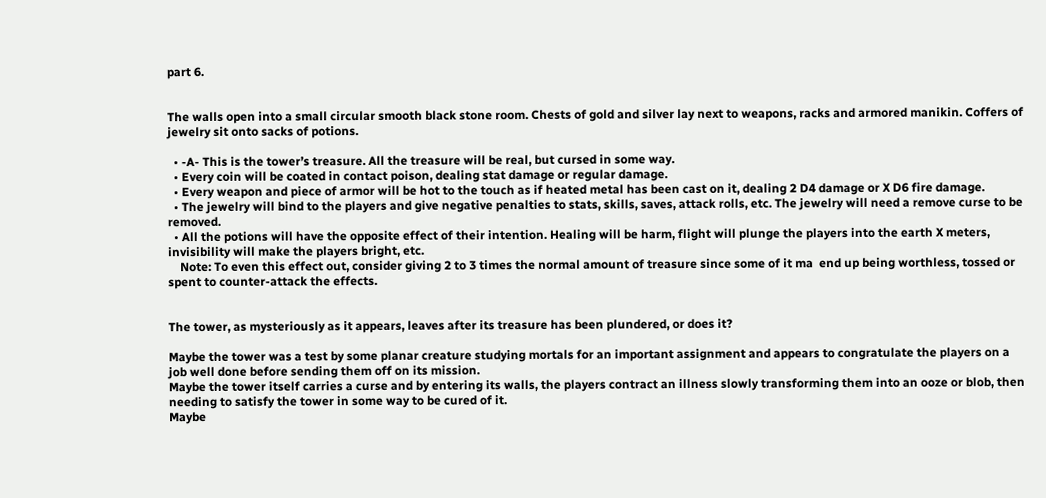part 6.


The walls open into a small circular smooth black stone room. Chests of gold and silver lay next to weapons, racks and armored manikin. Coffers of jewelry sit onto sacks of potions.

  • -A- This is the tower’s treasure. All the treasure will be real, but cursed in some way.
  • Every coin will be coated in contact poison, dealing stat damage or regular damage.
  • Every weapon and piece of armor will be hot to the touch as if heated metal has been cast on it, dealing 2 D4 damage or X D6 fire damage.
  • The jewelry will bind to the players and give negative penalties to stats, skills, saves, attack rolls, etc. The jewelry will need a remove curse to be removed.
  • All the potions will have the opposite effect of their intention. Healing will be harm, flight will plunge the players into the earth X meters, invisibility will make the players bright, etc.
    Note: To even this effect out, consider giving 2 to 3 times the normal amount of treasure since some of it ma  end up being worthless, tossed or spent to counter-attack the effects.


The tower, as mysteriously as it appears, leaves after its treasure has been plundered, or does it?

Maybe the tower was a test by some planar creature studying mortals for an important assignment and appears to congratulate the players on a job well done before sending them off on its mission.
Maybe the tower itself carries a curse and by entering its walls, the players contract an illness slowly transforming them into an ooze or blob, then needing to satisfy the tower in some way to be cured of it.
Maybe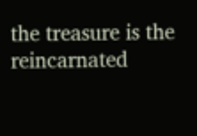the treasure is the reincarnated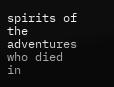spirits of the adventures who died in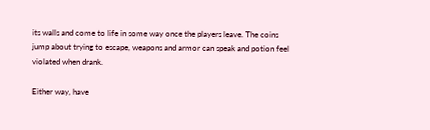its walls and come to life in some way once the players leave. The coins jump about trying to escape, weapons and armor can speak and potion feel violated when drank.

Either way, have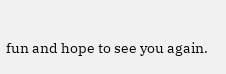fun and hope to see you again.